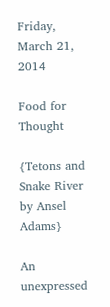Friday, March 21, 2014

Food for Thought

{Tetons and Snake River by Ansel Adams}

An unexpressed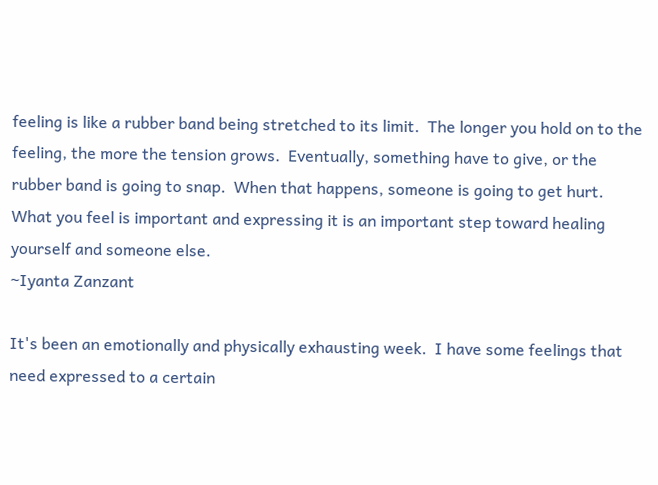feeling is like a rubber band being stretched to its limit.  The longer you hold on to the feeling, the more the tension grows.  Eventually, something have to give, or the rubber band is going to snap.  When that happens, someone is going to get hurt.  What you feel is important and expressing it is an important step toward healing yourself and someone else.
~Iyanta Zanzant

It's been an emotionally and physically exhausting week.  I have some feelings that need expressed to a certain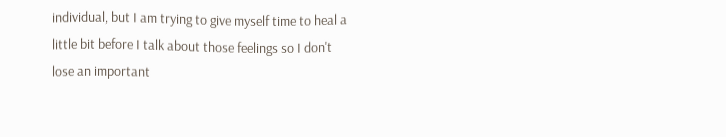individual, but I am trying to give myself time to heal a little bit before I talk about those feelings so I don't lose an important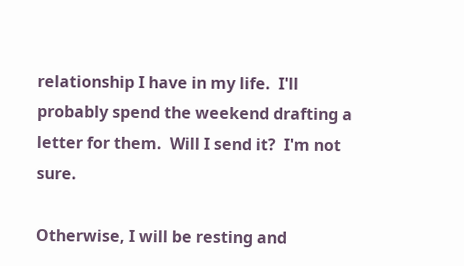relationship I have in my life.  I'll probably spend the weekend drafting a letter for them.  Will I send it?  I'm not sure.

Otherwise, I will be resting and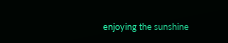enjoying the sunshine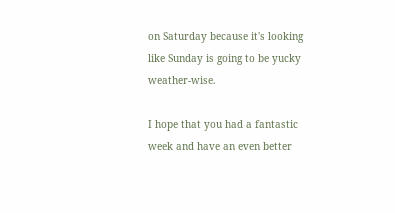on Saturday because it's looking like Sunday is going to be yucky weather-wise.

I hope that you had a fantastic week and have an even better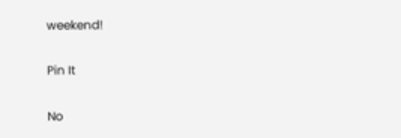weekend!

Pin It

No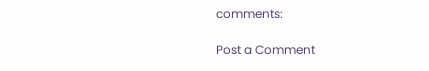comments:

Post a Comment